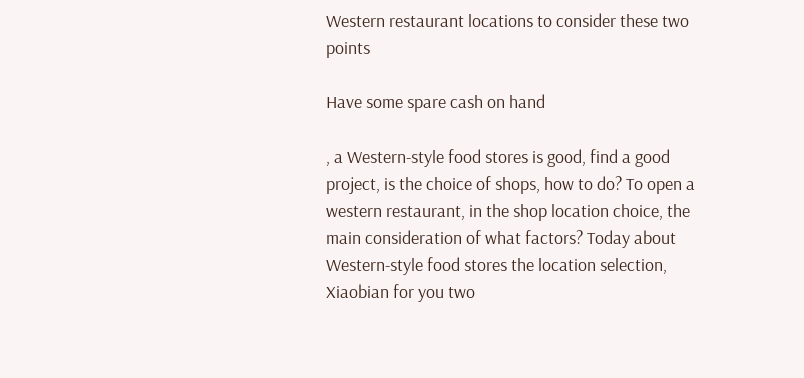Western restaurant locations to consider these two points

Have some spare cash on hand

, a Western-style food stores is good, find a good project, is the choice of shops, how to do? To open a western restaurant, in the shop location choice, the main consideration of what factors? Today about Western-style food stores the location selection, Xiaobian for you two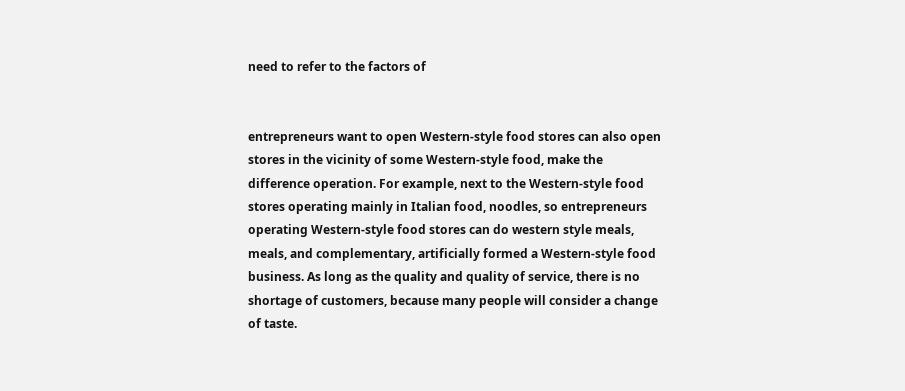need to refer to the factors of


entrepreneurs want to open Western-style food stores can also open stores in the vicinity of some Western-style food, make the difference operation. For example, next to the Western-style food stores operating mainly in Italian food, noodles, so entrepreneurs operating Western-style food stores can do western style meals, meals, and complementary, artificially formed a Western-style food business. As long as the quality and quality of service, there is no shortage of customers, because many people will consider a change of taste.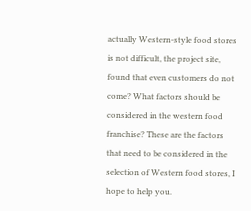actually Western-style food stores is not difficult, the project site, found that even customers do not come? What factors should be considered in the western food franchise? These are the factors that need to be considered in the selection of Western food stores, I hope to help you.